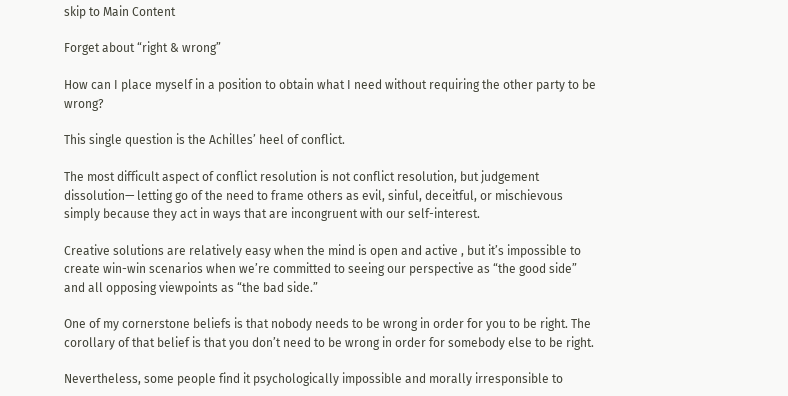skip to Main Content

Forget about “right & wrong”

How can I place myself in a position to obtain what I need without requiring the other party to be wrong?

This single question is the Achilles’ heel of conflict.

The most difficult aspect of conflict resolution is not conflict resolution, but judgement dissolution— letting go of the need to frame others as evil, sinful, deceitful, or mischievous simply because they act in ways that are incongruent with our self-interest.

Creative solutions are relatively easy when the mind is open and active , but it’s impossible to create win-win scenarios when we’re committed to seeing our perspective as “the good side” and all opposing viewpoints as “the bad side.”

One of my cornerstone beliefs is that nobody needs to be wrong in order for you to be right. The corollary of that belief is that you don’t need to be wrong in order for somebody else to be right.

Nevertheless, some people find it psychologically impossible and morally irresponsible to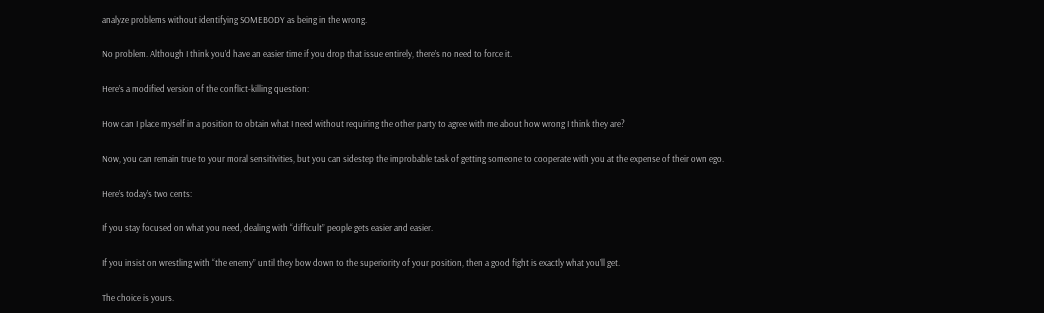analyze problems without identifying SOMEBODY as being in the wrong.

No problem. Although I think you’d have an easier time if you drop that issue entirely, there’s no need to force it.

Here’s a modified version of the conflict-killing question:

How can I place myself in a position to obtain what I need without requiring the other party to agree with me about how wrong I think they are?

Now, you can remain true to your moral sensitivities, but you can sidestep the improbable task of getting someone to cooperate with you at the expense of their own ego.

Here’s today’s two cents:

If you stay focused on what you need, dealing with “difficult” people gets easier and easier.

If you insist on wrestling with “the enemy” until they bow down to the superiority of your position, then a good fight is exactly what you’ll get.

The choice is yours.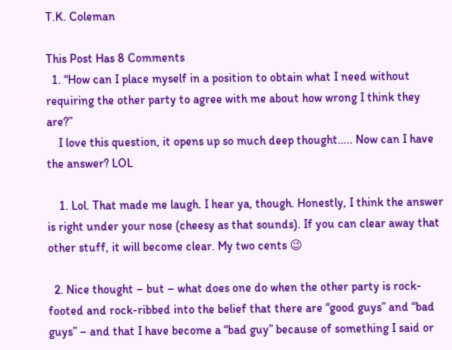T.K. Coleman

This Post Has 8 Comments
  1. “How can I place myself in a position to obtain what I need without requiring the other party to agree with me about how wrong I think they are?”
    I love this question, it opens up so much deep thought….. Now can I have the answer? LOL

    1. Lol. That made me laugh. I hear ya, though. Honestly, I think the answer is right under your nose (cheesy as that sounds). If you can clear away that other stuff, it will become clear. My two cents 😉

  2. Nice thought – but – what does one do when the other party is rock-footed and rock-ribbed into the belief that there are “good guys” and “bad guys” – and that I have become a “bad guy” because of something I said or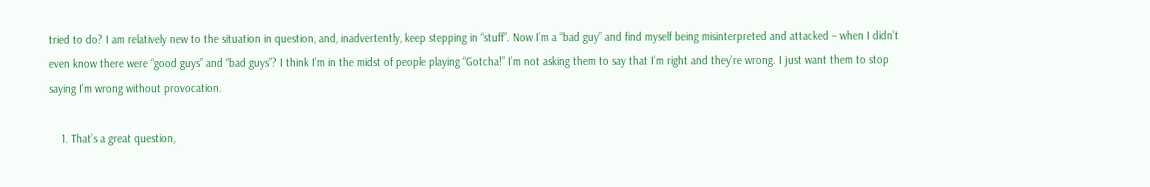tried to do? I am relatively new to the situation in question, and, inadvertently, keep stepping in “stuff”. Now I’m a “bad guy” and find myself being misinterpreted and attacked – when I didn’t even know there were “good guys” and “bad guys”? I think I’m in the midst of people playing “Gotcha!” I’m not asking them to say that I’m right and they’re wrong. I just want them to stop saying I’m wrong without provocation.

    1. That’s a great question,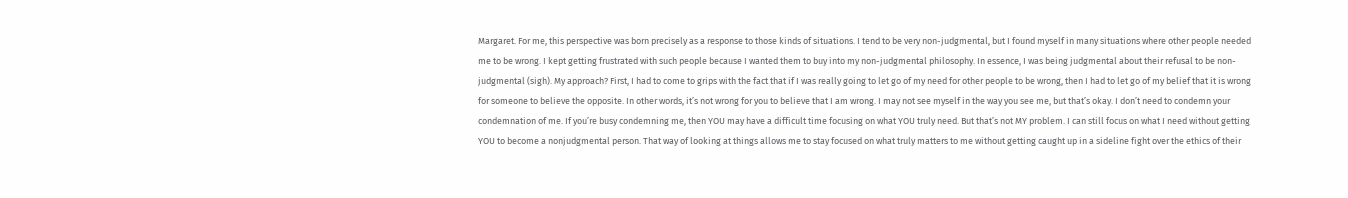Margaret. For me, this perspective was born precisely as a response to those kinds of situations. I tend to be very non-judgmental, but I found myself in many situations where other people needed me to be wrong. I kept getting frustrated with such people because I wanted them to buy into my non-judgmental philosophy. In essence, I was being judgmental about their refusal to be non-judgmental (sigh). My approach? First, I had to come to grips with the fact that if I was really going to let go of my need for other people to be wrong, then I had to let go of my belief that it is wrong for someone to believe the opposite. In other words, it’s not wrong for you to believe that I am wrong. I may not see myself in the way you see me, but that’s okay. I don’t need to condemn your condemnation of me. If you’re busy condemning me, then YOU may have a difficult time focusing on what YOU truly need. But that’s not MY problem. I can still focus on what I need without getting YOU to become a nonjudgmental person. That way of looking at things allows me to stay focused on what truly matters to me without getting caught up in a sideline fight over the ethics of their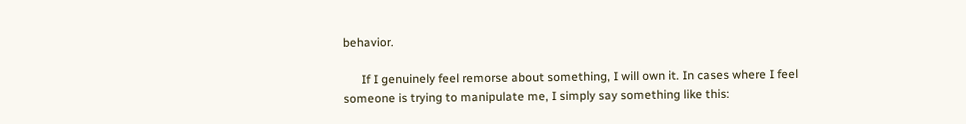behavior.

      If I genuinely feel remorse about something, I will own it. In cases where I feel someone is trying to manipulate me, I simply say something like this: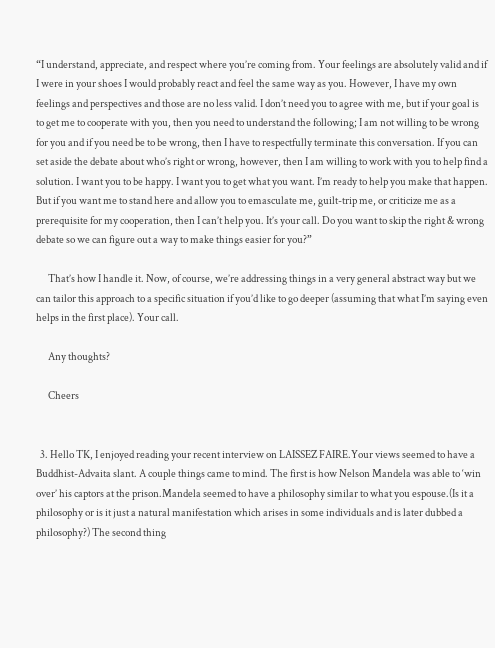“I understand, appreciate, and respect where you’re coming from. Your feelings are absolutely valid and if I were in your shoes I would probably react and feel the same way as you. However, I have my own feelings and perspectives and those are no less valid. I don’t need you to agree with me, but if your goal is to get me to cooperate with you, then you need to understand the following; I am not willing to be wrong for you and if you need be to be wrong, then I have to respectfully terminate this conversation. If you can set aside the debate about who’s right or wrong, however, then I am willing to work with you to help find a solution. I want you to be happy. I want you to get what you want. I’m ready to help you make that happen. But if you want me to stand here and allow you to emasculate me, guilt-trip me, or criticize me as a prerequisite for my cooperation, then I can’t help you. It’s your call. Do you want to skip the right & wrong debate so we can figure out a way to make things easier for you?”

      That’s how I handle it. Now, of course, we’re addressing things in a very general abstract way but we can tailor this approach to a specific situation if you’d like to go deeper (assuming that what I’m saying even helps in the first place). Your call.

      Any thoughts?

      Cheers


  3. Hello TK, I enjoyed reading your recent interview on LAISSEZ FAIRE.Your views seemed to have a Buddhist-Advaita slant. A couple things came to mind. The first is how Nelson Mandela was able to ‘win over’ his captors at the prison.Mandela seemed to have a philosophy similar to what you espouse.(Is it a philosophy or is it just a natural manifestation which arises in some individuals and is later dubbed a philosophy?) The second thing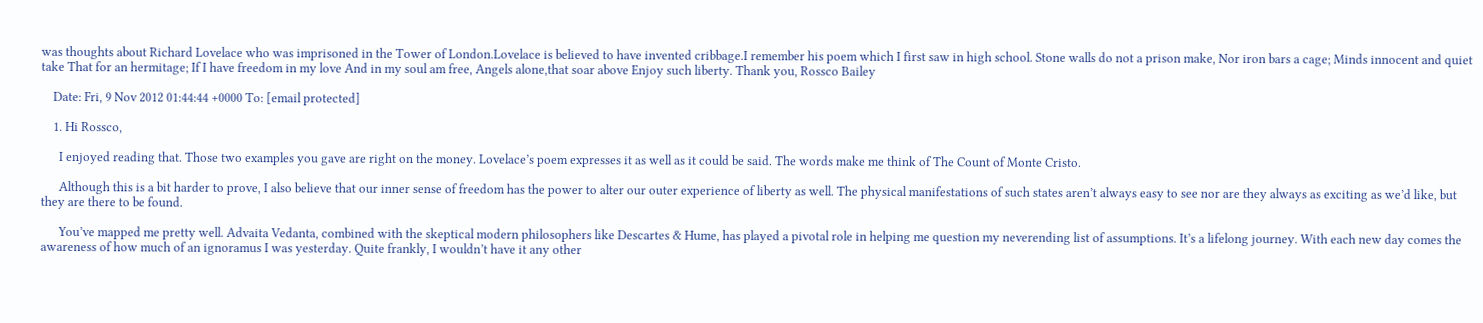was thoughts about Richard Lovelace who was imprisoned in the Tower of London.Lovelace is believed to have invented cribbage.I remember his poem which I first saw in high school. Stone walls do not a prison make, Nor iron bars a cage; Minds innocent and quiet take That for an hermitage; If I have freedom in my love And in my soul am free, Angels alone,that soar above Enjoy such liberty. Thank you, Rossco Bailey

    Date: Fri, 9 Nov 2012 01:44:44 +0000 To: [email protected]

    1. Hi Rossco,

      I enjoyed reading that. Those two examples you gave are right on the money. Lovelace’s poem expresses it as well as it could be said. The words make me think of The Count of Monte Cristo.

      Although this is a bit harder to prove, I also believe that our inner sense of freedom has the power to alter our outer experience of liberty as well. The physical manifestations of such states aren’t always easy to see nor are they always as exciting as we’d like, but they are there to be found.

      You’ve mapped me pretty well. Advaita Vedanta, combined with the skeptical modern philosophers like Descartes & Hume, has played a pivotal role in helping me question my neverending list of assumptions. It’s a lifelong journey. With each new day comes the awareness of how much of an ignoramus I was yesterday. Quite frankly, I wouldn’t have it any other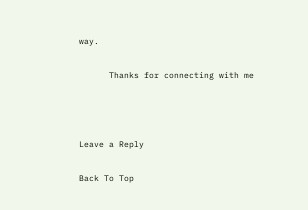way.

      Thanks for connecting with me



Leave a Reply

Back To Top